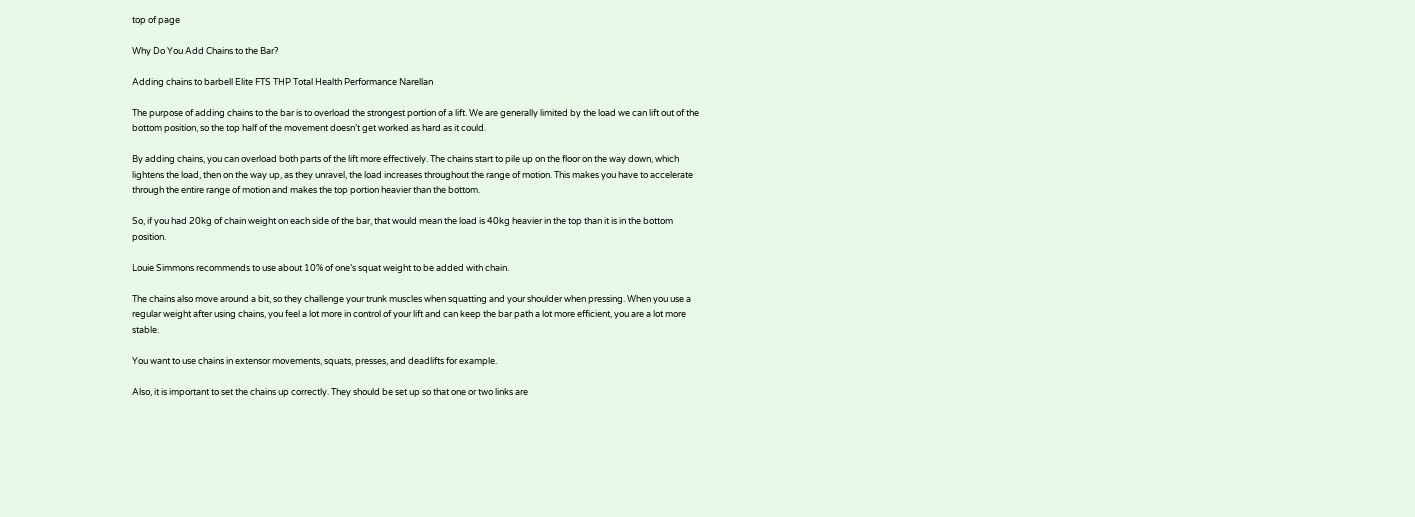top of page

Why Do You Add Chains to the Bar?

Adding chains to barbell Elite FTS THP Total Health Performance Narellan

The purpose of adding chains to the bar is to overload the strongest portion of a lift. We are generally limited by the load we can lift out of the bottom position, so the top half of the movement doesn’t get worked as hard as it could.

By adding chains, you can overload both parts of the lift more effectively. The chains start to pile up on the floor on the way down, which lightens the load, then on the way up, as they unravel, the load increases throughout the range of motion. This makes you have to accelerate through the entire range of motion and makes the top portion heavier than the bottom.

So, if you had 20kg of chain weight on each side of the bar, that would mean the load is 40kg heavier in the top than it is in the bottom position.

Louie Simmons recommends to use about 10% of one’s squat weight to be added with chain.

The chains also move around a bit, so they challenge your trunk muscles when squatting and your shoulder when pressing. When you use a regular weight after using chains, you feel a lot more in control of your lift and can keep the bar path a lot more efficient, you are a lot more stable.

You want to use chains in extensor movements, squats, presses, and deadlifts for example.

Also, it is important to set the chains up correctly. They should be set up so that one or two links are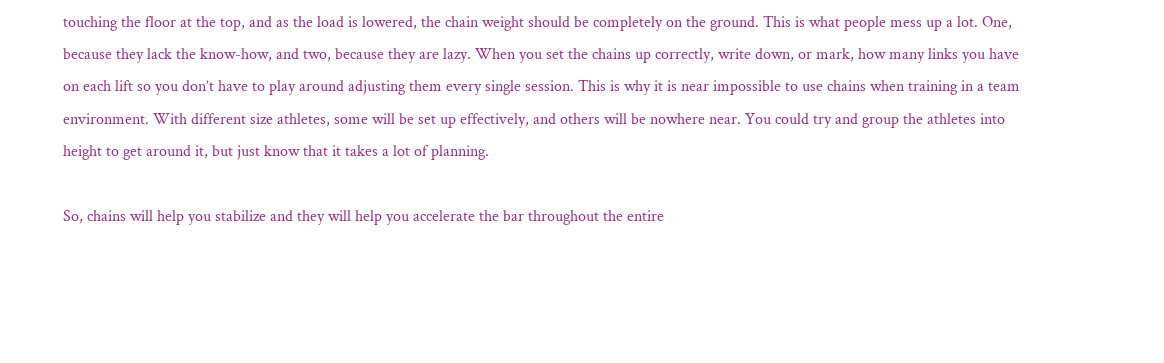touching the floor at the top, and as the load is lowered, the chain weight should be completely on the ground. This is what people mess up a lot. One, because they lack the know-how, and two, because they are lazy. When you set the chains up correctly, write down, or mark, how many links you have on each lift so you don’t have to play around adjusting them every single session. This is why it is near impossible to use chains when training in a team environment. With different size athletes, some will be set up effectively, and others will be nowhere near. You could try and group the athletes into height to get around it, but just know that it takes a lot of planning.

So, chains will help you stabilize and they will help you accelerate the bar throughout the entire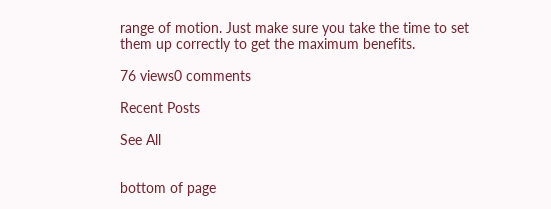range of motion. Just make sure you take the time to set them up correctly to get the maximum benefits.

76 views0 comments

Recent Posts

See All


bottom of page